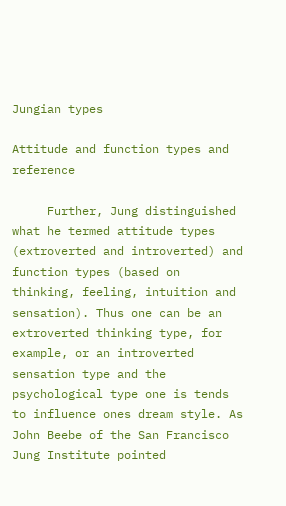Jungian types

Attitude and function types and reference

     Further, Jung distinguished what he termed attitude types (extroverted and introverted) and function types (based on thinking, feeling, intuition and sensation). Thus one can be an extroverted thinking type, for example, or an introverted sensation type and the psychological type one is tends to influence ones dream style. As John Beebe of the San Francisco Jung Institute pointed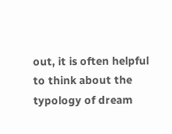out, it is often helpful to think about the typology of dream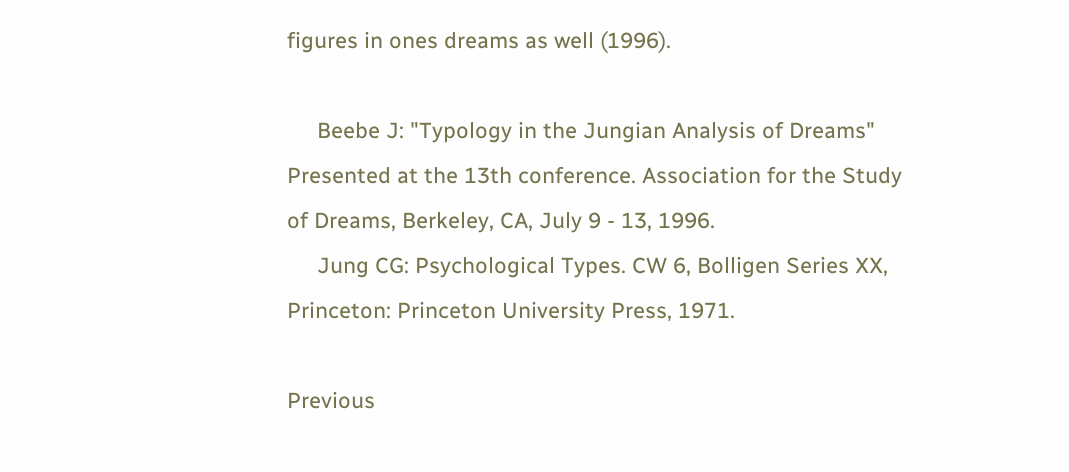figures in ones dreams as well (1996).

     Beebe J: "Typology in the Jungian Analysis of Dreams" Presented at the 13th conference. Association for the Study of Dreams, Berkeley, CA, July 9 - 13, 1996.
     Jung CG: Psychological Types. CW 6, Bolligen Series XX, Princeton: Princeton University Press, 1971.

Previous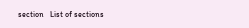section   List of sections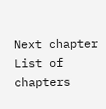Next chapter   List of chapters